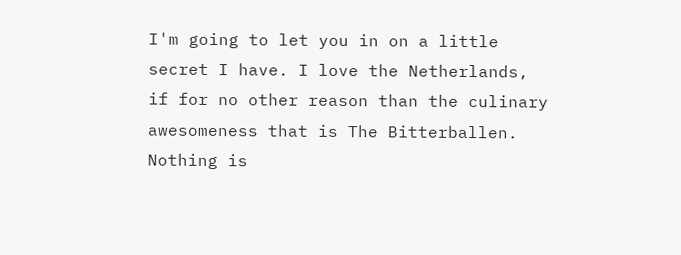I'm going to let you in on a little secret I have. I love the Netherlands, if for no other reason than the culinary awesomeness that is The Bitterballen. Nothing is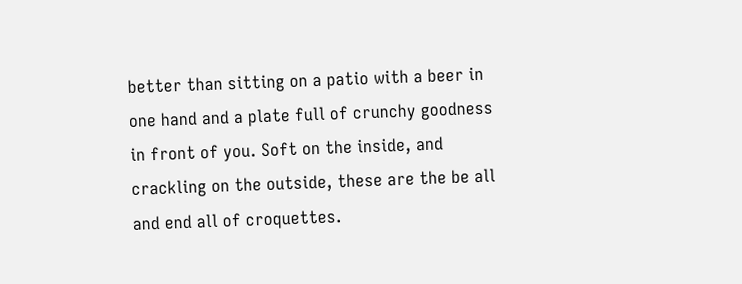better than sitting on a patio with a beer in one hand and a plate full of crunchy goodness in front of you. Soft on the inside, and crackling on the outside, these are the be all and end all of croquettes.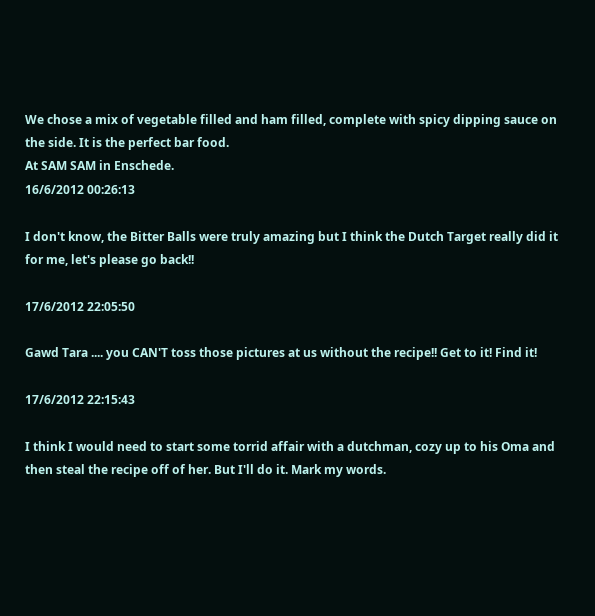We chose a mix of vegetable filled and ham filled, complete with spicy dipping sauce on the side. It is the perfect bar food.
At SAM SAM in Enschede.
16/6/2012 00:26:13

I don't know, the Bitter Balls were truly amazing but I think the Dutch Target really did it for me, let's please go back!!

17/6/2012 22:05:50

Gawd Tara .... you CAN'T toss those pictures at us without the recipe!! Get to it! Find it!

17/6/2012 22:15:43

I think I would need to start some torrid affair with a dutchman, cozy up to his Oma and then steal the recipe off of her. But I'll do it. Mark my words.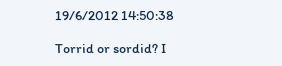19/6/2012 14:50:38

Torrid or sordid? I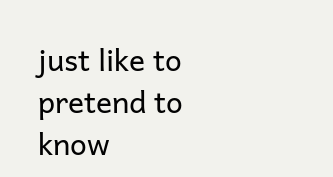just like to pretend to know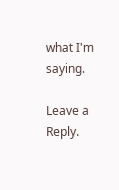what I'm saying.

Leave a Reply.